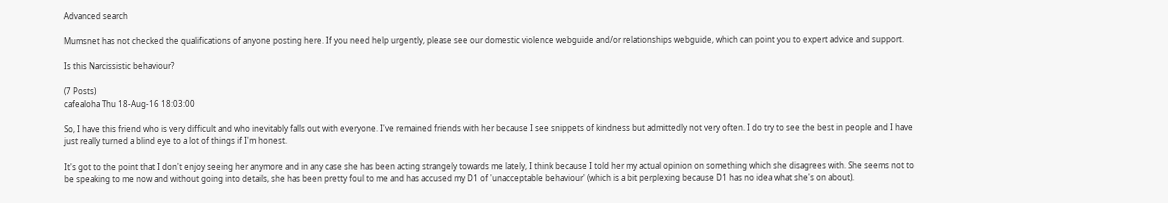Advanced search

Mumsnet has not checked the qualifications of anyone posting here. If you need help urgently, please see our domestic violence webguide and/or relationships webguide, which can point you to expert advice and support.

Is this Narcissistic behaviour?

(7 Posts)
cafealoha Thu 18-Aug-16 18:03:00

So, I have this friend who is very difficult and who inevitably falls out with everyone. I've remained friends with her because I see snippets of kindness but admittedly not very often. I do try to see the best in people and I have just really turned a blind eye to a lot of things if I'm honest.

It's got to the point that I don't enjoy seeing her anymore and in any case she has been acting strangely towards me lately, I think because I told her my actual opinion on something which she disagrees with. She seems not to be speaking to me now and without going into details, she has been pretty foul to me and has accused my D1 of 'unacceptable behaviour' (which is a bit perplexing because D1 has no idea what she's on about).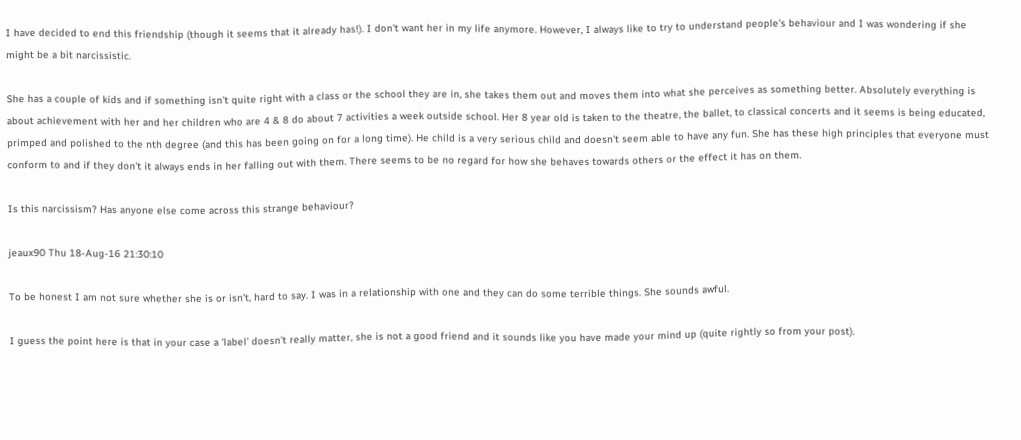I have decided to end this friendship (though it seems that it already has!). I don't want her in my life anymore. However, I always like to try to understand people's behaviour and I was wondering if she might be a bit narcissistic.

She has a couple of kids and if something isn't quite right with a class or the school they are in, she takes them out and moves them into what she perceives as something better. Absolutely everything is about achievement with her and her children who are 4 & 8 do about 7 activities a week outside school. Her 8 year old is taken to the theatre, the ballet, to classical concerts and it seems is being educated, primped and polished to the nth degree (and this has been going on for a long time). He child is a very serious child and doesn't seem able to have any fun. She has these high principles that everyone must conform to and if they don't it always ends in her falling out with them. There seems to be no regard for how she behaves towards others or the effect it has on them.

Is this narcissism? Has anyone else come across this strange behaviour?

jeaux90 Thu 18-Aug-16 21:30:10

To be honest I am not sure whether she is or isn't, hard to say. I was in a relationship with one and they can do some terrible things. She sounds awful.

I guess the point here is that in your case a 'label' doesn't really matter, she is not a good friend and it sounds like you have made your mind up (quite rightly so from your post).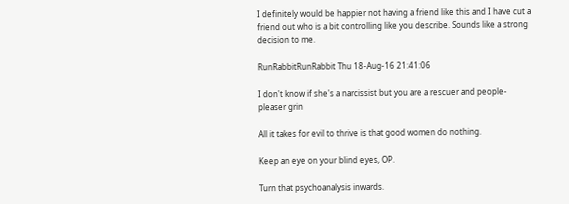I definitely would be happier not having a friend like this and I have cut a friend out who is a bit controlling like you describe. Sounds like a strong decision to me.

RunRabbitRunRabbit Thu 18-Aug-16 21:41:06

I don't know if she's a narcissist but you are a rescuer and people-pleaser grin

All it takes for evil to thrive is that good women do nothing.

Keep an eye on your blind eyes, OP.

Turn that psychoanalysis inwards.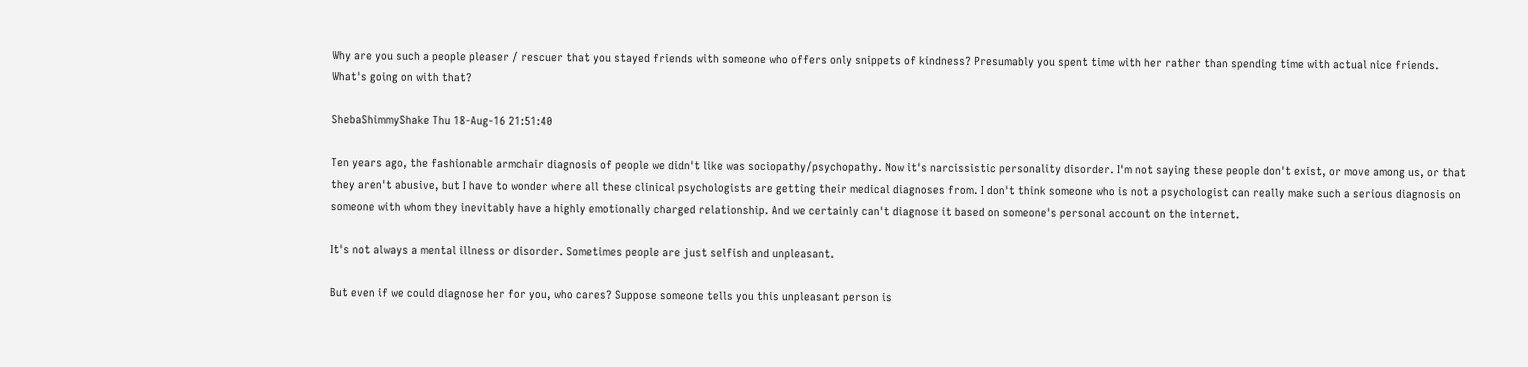Why are you such a people pleaser / rescuer that you stayed friends with someone who offers only snippets of kindness? Presumably you spent time with her rather than spending time with actual nice friends. What's going on with that?

ShebaShimmyShake Thu 18-Aug-16 21:51:40

Ten years ago, the fashionable armchair diagnosis of people we didn't like was sociopathy/psychopathy. Now it's narcissistic personality disorder. I'm not saying these people don't exist, or move among us, or that they aren't abusive, but I have to wonder where all these clinical psychologists are getting their medical diagnoses from. I don't think someone who is not a psychologist can really make such a serious diagnosis on someone with whom they inevitably have a highly emotionally charged relationship. And we certainly can't diagnose it based on someone's personal account on the internet.

It's not always a mental illness or disorder. Sometimes people are just selfish and unpleasant.

But even if we could diagnose her for you, who cares? Suppose someone tells you this unpleasant person is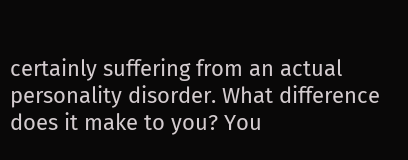certainly suffering from an actual personality disorder. What difference does it make to you? You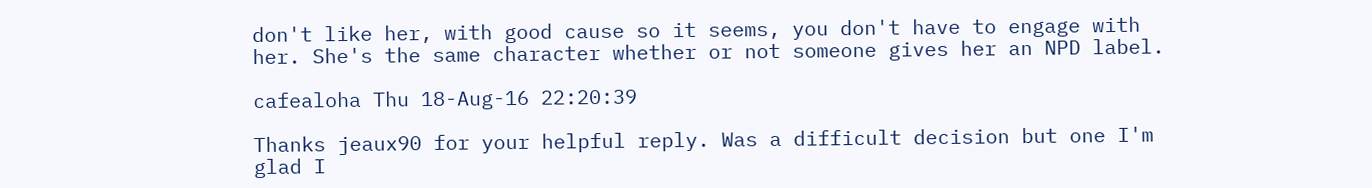don't like her, with good cause so it seems, you don't have to engage with her. She's the same character whether or not someone gives her an NPD label.

cafealoha Thu 18-Aug-16 22:20:39

Thanks jeaux90 for your helpful reply. Was a difficult decision but one I'm glad I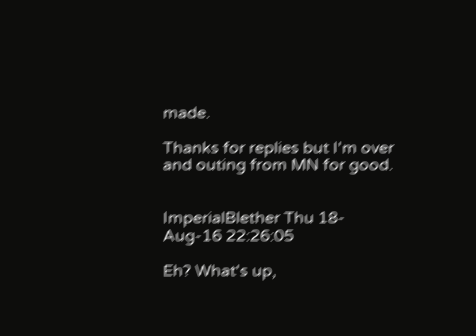made.

Thanks for replies but I'm over and outing from MN for good.


ImperialBlether Thu 18-Aug-16 22:26:05

Eh? What's up,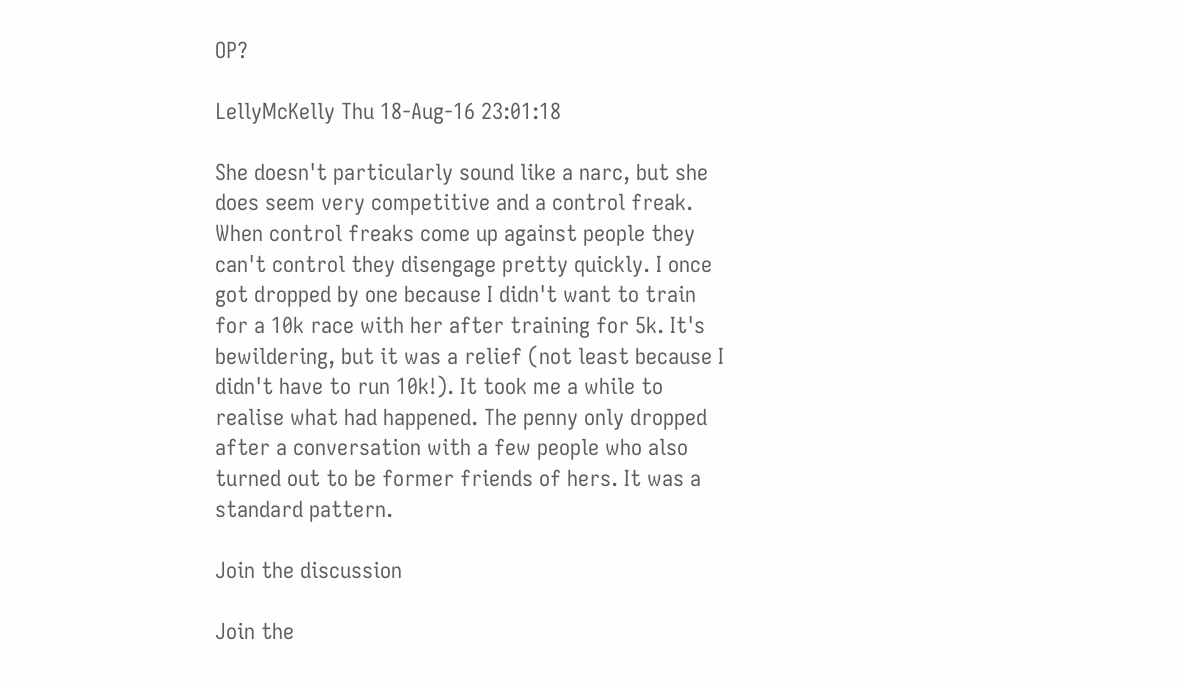OP?

LellyMcKelly Thu 18-Aug-16 23:01:18

She doesn't particularly sound like a narc, but she does seem very competitive and a control freak. When control freaks come up against people they can't control they disengage pretty quickly. I once got dropped by one because I didn't want to train for a 10k race with her after training for 5k. It's bewildering, but it was a relief (not least because I didn't have to run 10k!). It took me a while to realise what had happened. The penny only dropped after a conversation with a few people who also turned out to be former friends of hers. It was a standard pattern.

Join the discussion

Join the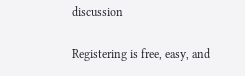discussion

Registering is free, easy, and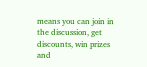means you can join in the discussion, get discounts, win prizes and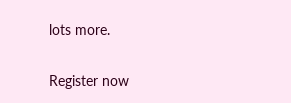lots more.

Register now